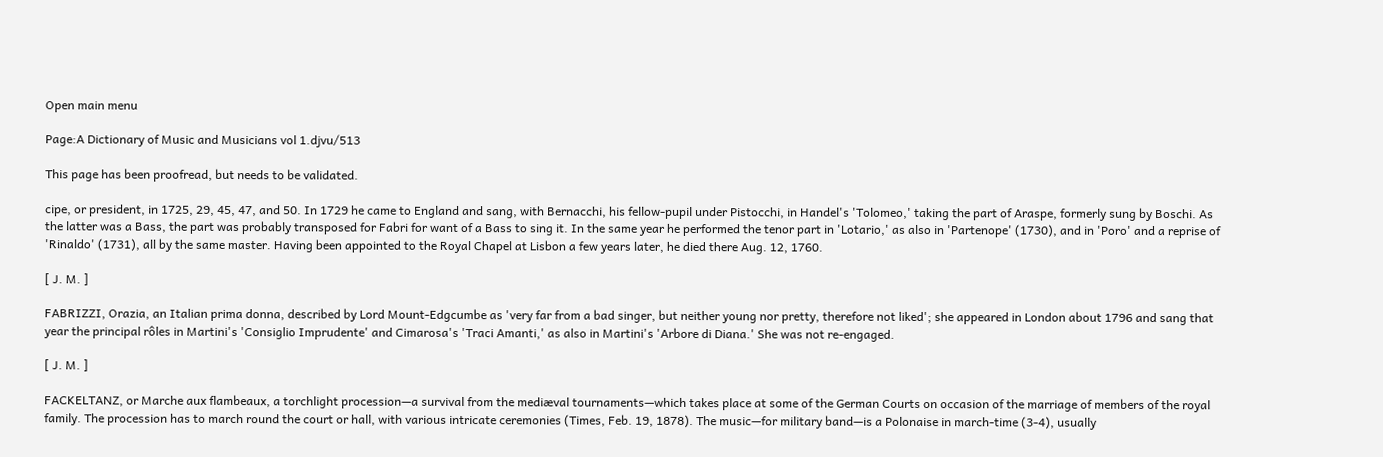Open main menu

Page:A Dictionary of Music and Musicians vol 1.djvu/513

This page has been proofread, but needs to be validated.

cipe, or president, in 1725, 29, 45, 47, and 50. In 1729 he came to England and sang, with Bernacchi, his fellow-pupil under Pistocchi, in Handel's 'Tolomeo,' taking the part of Araspe, formerly sung by Boschi. As the latter was a Bass, the part was probably transposed for Fabri for want of a Bass to sing it. In the same year he performed the tenor part in 'Lotario,' as also in 'Partenope' (1730), and in 'Poro' and a reprise of 'Rinaldo' (1731), all by the same master. Having been appointed to the Royal Chapel at Lisbon a few years later, he died there Aug. 12, 1760.

[ J. M. ]

FABRIZZI, Orazia, an Italian prima donna, described by Lord Mount-Edgcumbe as 'very far from a bad singer, but neither young nor pretty, therefore not liked'; she appeared in London about 1796 and sang that year the principal rôles in Martini's 'Consiglio Imprudente' and Cimarosa's 'Traci Amanti,' as also in Martini's 'Arbore di Diana.' She was not re-engaged.

[ J. M. ]

FACKELTANZ, or Marche aux flambeaux, a torchlight procession—a survival from the mediæval tournaments—which takes place at some of the German Courts on occasion of the marriage of members of the royal family. The procession has to march round the court or hall, with various intricate ceremonies (Times, Feb. 19, 1878). The music—for military band—is a Polonaise in march-time (3-4), usually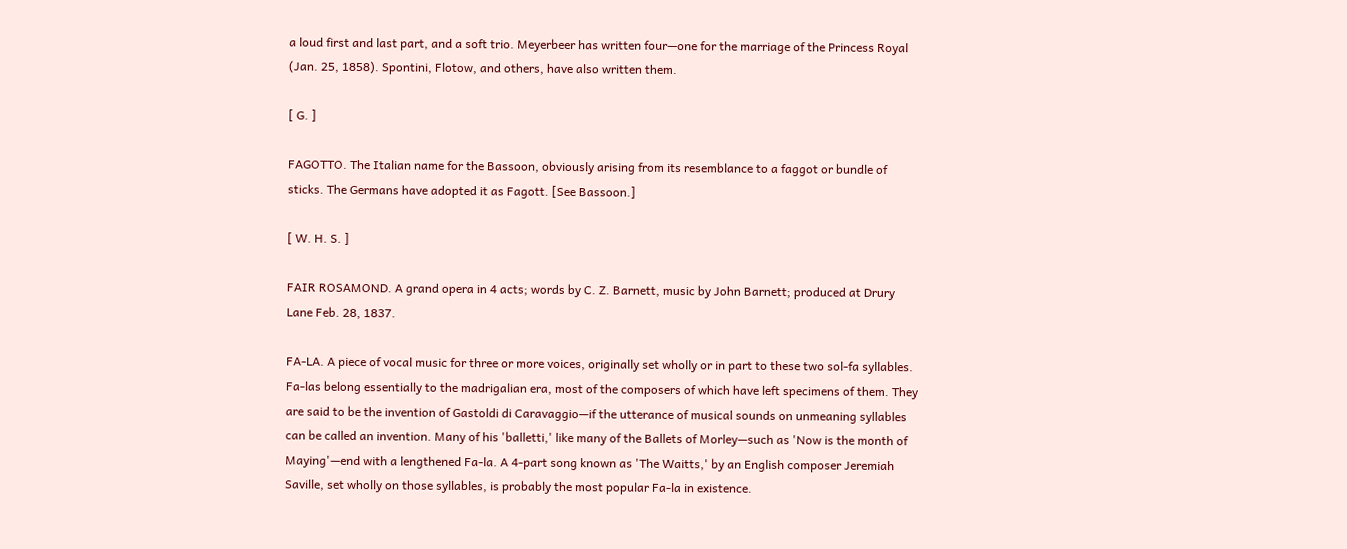a loud first and last part, and a soft trio. Meyerbeer has written four—one for the marriage of the Princess Royal (Jan. 25, 1858). Spontini, Flotow, and others, have also written them.

[ G. ]

FAGOTTO. The Italian name for the Bassoon, obviously arising from its resemblance to a faggot or bundle of sticks. The Germans have adopted it as Fagott. [See Bassoon.]

[ W. H. S. ]

FAIR ROSAMOND. A grand opera in 4 acts; words by C. Z. Barnett, music by John Barnett; produced at Drury Lane Feb. 28, 1837.

FA-LA. A piece of vocal music for three or more voices, originally set wholly or in part to these two sol-fa syllables. Fa-las belong essentially to the madrigalian era, most of the composers of which have left specimens of them. They are said to be the invention of Gastoldi di Caravaggio—if the utterance of musical sounds on unmeaning syllables can be called an invention. Many of his 'balletti,' like many of the Ballets of Morley—such as 'Now is the month of Maying'—end with a lengthened Fa-la. A 4-part song known as 'The Waitts,' by an English composer Jeremiah Saville, set wholly on those syllables, is probably the most popular Fa-la in existence.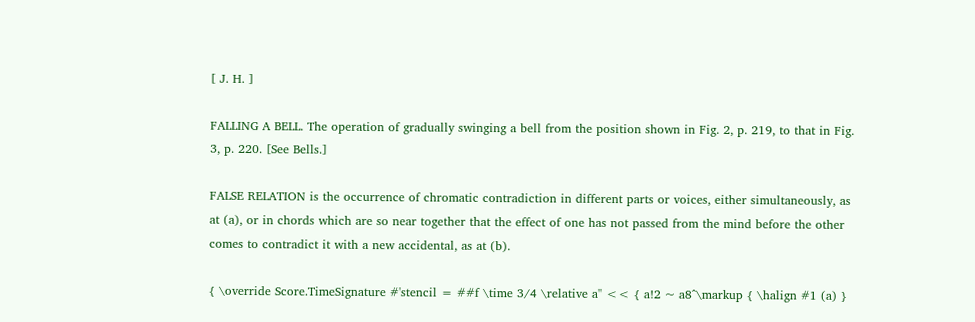[ J. H. ]

FALLING A BELL. The operation of gradually swinging a bell from the position shown in Fig. 2, p. 219, to that in Fig. 3, p. 220. [See Bells.]

FALSE RELATION is the occurrence of chromatic contradiction in different parts or voices, either simultaneously, as at (a), or in chords which are so near together that the effect of one has not passed from the mind before the other comes to contradict it with a new accidental, as at (b).

{ \override Score.TimeSignature #'stencil = ##f \time 3/4 \relative a'' << { a!2 ~ a8^\markup { \halign #1 (a) }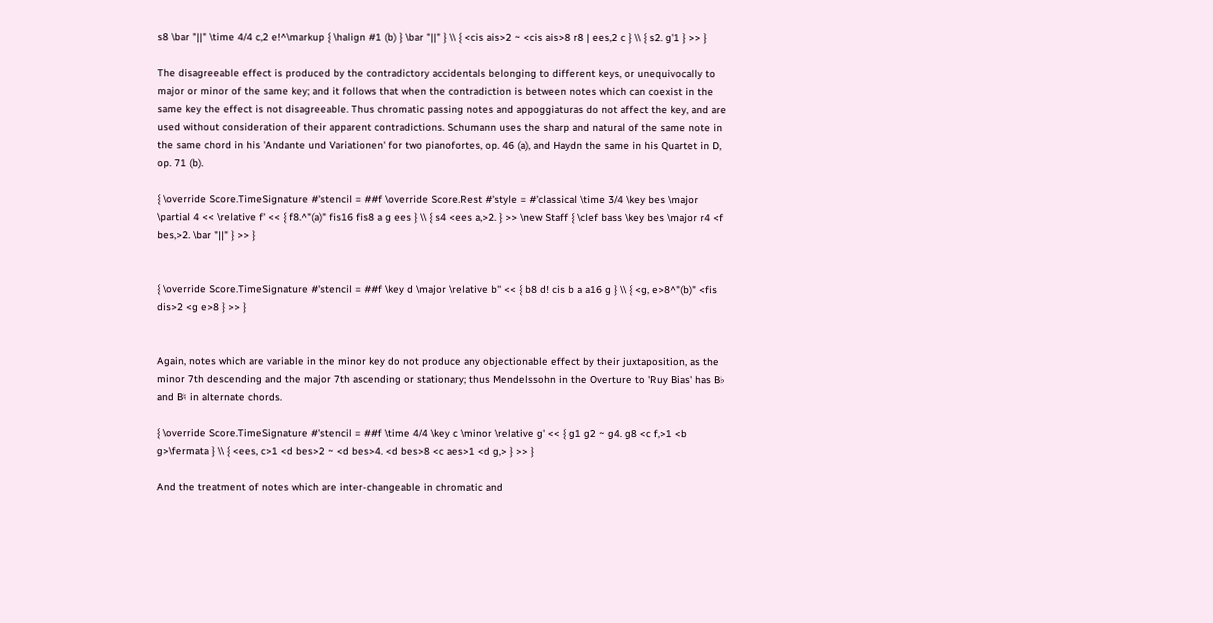s8 \bar "||" \time 4/4 c,2 e!^\markup { \halign #1 (b) } \bar "||" } \\ { <cis ais>2 ~ <cis ais>8 r8 | ees,2 c } \\ { s2. g'1 } >> }

The disagreeable effect is produced by the contradictory accidentals belonging to different keys, or unequivocally to major or minor of the same key; and it follows that when the contradiction is between notes which can coexist in the same key the effect is not disagreeable. Thus chromatic passing notes and appoggiaturas do not affect the key, and are used without consideration of their apparent contradictions. Schumann uses the sharp and natural of the same note in the same chord in his 'Andante und Variationen' for two pianofortes, op. 46 (a), and Haydn the same in his Quartet in D, op. 71 (b).

{ \override Score.TimeSignature #'stencil = ##f \override Score.Rest #'style = #'classical \time 3/4 \key bes \major \partial 4 << \relative f' << { f8.^"(a)" fis16 fis8 a g ees } \\ { s4 <ees a,>2. } >> \new Staff { \clef bass \key bes \major r4 <f bes,>2. \bar "||" } >> }


{ \override Score.TimeSignature #'stencil = ##f \key d \major \relative b'' << { b8 d! cis b a a16 g } \\ { <g, e>8^"(b)" <fis dis>2 <g e>8 } >> }


Again, notes which are variable in the minor key do not produce any objectionable effect by their juxtaposition, as the minor 7th descending and the major 7th ascending or stationary; thus Mendelssohn in the Overture to 'Ruy Bias' has B♭ and B♮ in alternate chords.

{ \override Score.TimeSignature #'stencil = ##f \time 4/4 \key c \minor \relative g' << { g1 g2 ~ g4. g8 <c f,>1 <b g>\fermata } \\ { <ees, c>1 <d bes>2 ~ <d bes>4. <d bes>8 <c aes>1 <d g,> } >> }

And the treatment of notes which are inter-changeable in chromatic and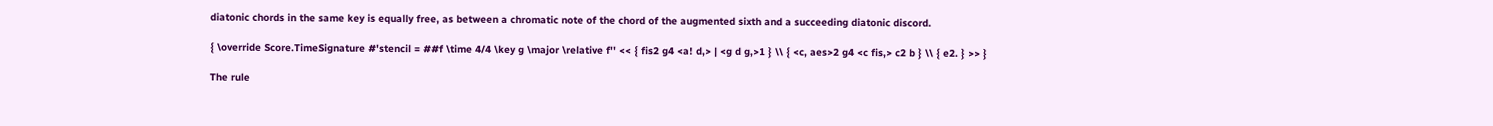diatonic chords in the same key is equally free, as between a chromatic note of the chord of the augmented sixth and a succeeding diatonic discord.

{ \override Score.TimeSignature #'stencil = ##f \time 4/4 \key g \major \relative f'' << { fis2 g4 <a! d,> | <g d g,>1 } \\ { <c, aes>2 g4 <c fis,> c2 b } \\ { e2. } >> }

The rule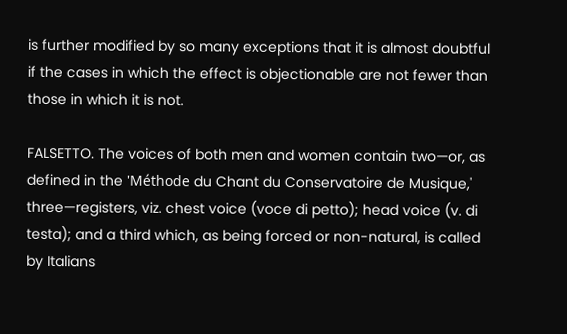is further modified by so many exceptions that it is almost doubtful if the cases in which the effect is objectionable are not fewer than those in which it is not.

FALSETTO. The voices of both men and women contain two—or, as defined in the 'Méthode du Chant du Conservatoire de Musique,' three—registers, viz. chest voice (voce di petto); head voice (v. di testa); and a third which, as being forced or non-natural, is called by Italians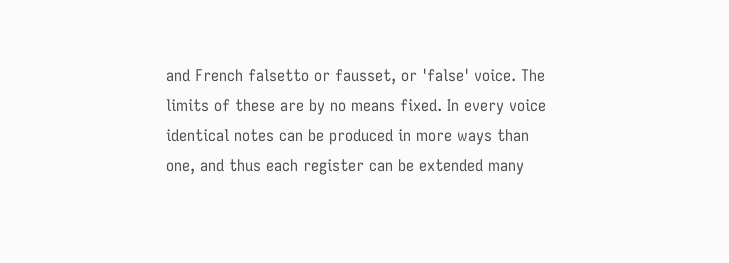and French falsetto or fausset, or 'false' voice. The limits of these are by no means fixed. In every voice identical notes can be produced in more ways than one, and thus each register can be extended many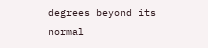degrees beyond its normal